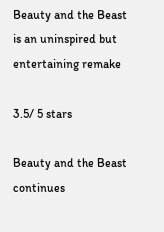Beauty and the Beast is an uninspired but entertaining remake

3.5/ 5 stars

Beauty and the Beast continues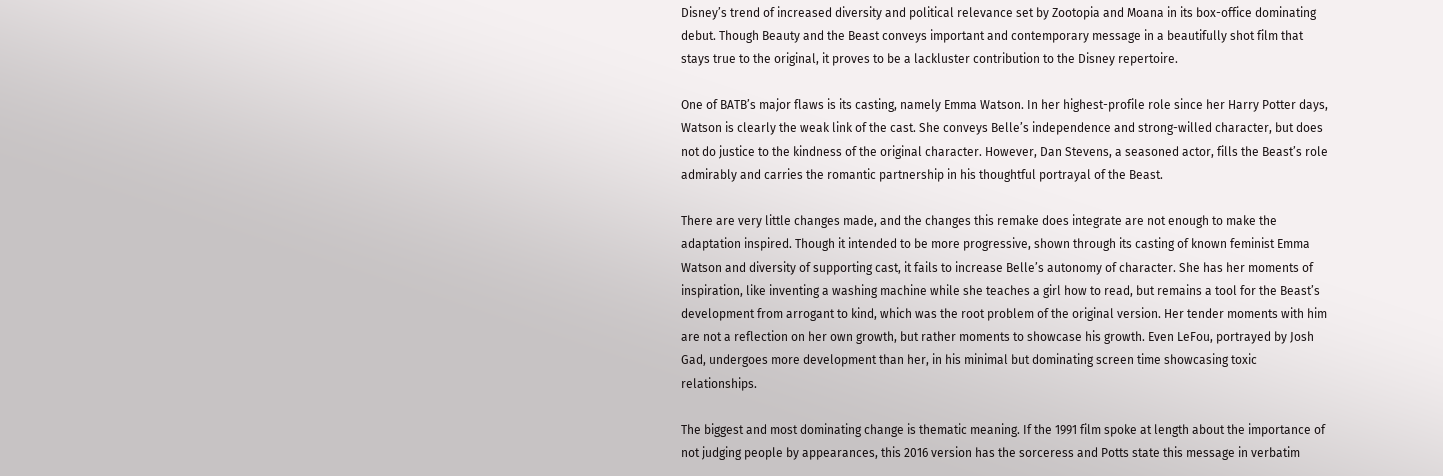Disney’s trend of increased diversity and political relevance set by Zootopia and Moana in its box-office dominating debut. Though Beauty and the Beast conveys important and contemporary message in a beautifully shot film that stays true to the original, it proves to be a lackluster contribution to the Disney repertoire.

One of BATB’s major flaws is its casting, namely Emma Watson. In her highest-profile role since her Harry Potter days, Watson is clearly the weak link of the cast. She conveys Belle’s independence and strong-willed character, but does not do justice to the kindness of the original character. However, Dan Stevens, a seasoned actor, fills the Beast’s role admirably and carries the romantic partnership in his thoughtful portrayal of the Beast.

There are very little changes made, and the changes this remake does integrate are not enough to make the adaptation inspired. Though it intended to be more progressive, shown through its casting of known feminist Emma Watson and diversity of supporting cast, it fails to increase Belle’s autonomy of character. She has her moments of inspiration, like inventing a washing machine while she teaches a girl how to read, but remains a tool for the Beast’s development from arrogant to kind, which was the root problem of the original version. Her tender moments with him are not a reflection on her own growth, but rather moments to showcase his growth. Even LeFou, portrayed by Josh Gad, undergoes more development than her, in his minimal but dominating screen time showcasing toxic relationships.

The biggest and most dominating change is thematic meaning. If the 1991 film spoke at length about the importance of not judging people by appearances, this 2016 version has the sorceress and Potts state this message in verbatim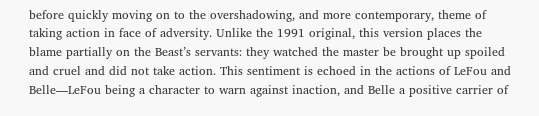before quickly moving on to the overshadowing, and more contemporary, theme of taking action in face of adversity. Unlike the 1991 original, this version places the blame partially on the Beast’s servants: they watched the master be brought up spoiled and cruel and did not take action. This sentiment is echoed in the actions of LeFou and Belle—LeFou being a character to warn against inaction, and Belle a positive carrier of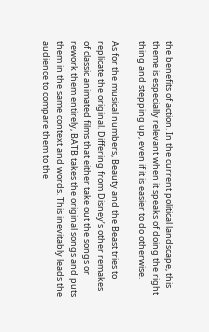the benefits of action. In the current political landscape, this theme is especially relevant when it speaks of doing the right thing and stepping up, even if it is easier to do otherwise.

As for the musical numbers, Beauty and the Beast tries to replicate the original. Differing from Disney’s other remakes of classic animated films that either take out the songs or rework them entirely, BATB takes the original songs and puts them in the same context and words. This inevitably leads the audience to compare them to the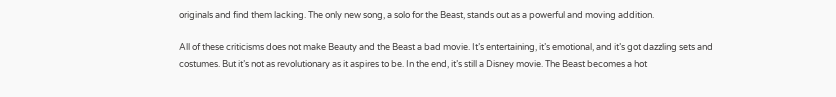originals and find them lacking. The only new song, a solo for the Beast, stands out as a powerful and moving addition.

All of these criticisms does not make Beauty and the Beast a bad movie. It’s entertaining, it’s emotional, and it’s got dazzling sets and costumes. But it’s not as revolutionary as it aspires to be. In the end, it’s still a Disney movie. The Beast becomes a hot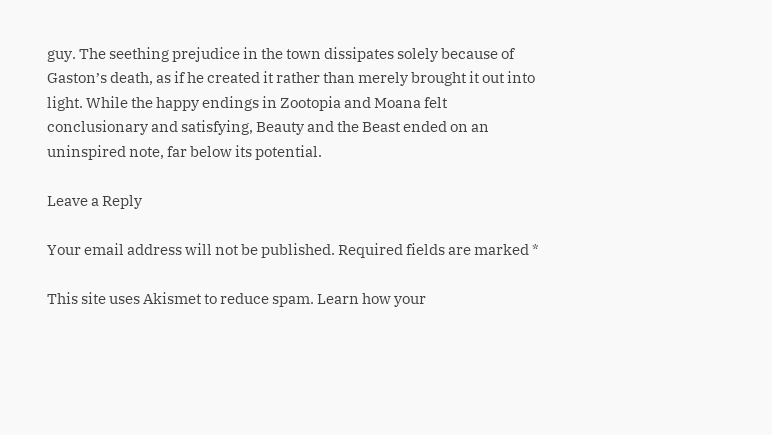guy. The seething prejudice in the town dissipates solely because of Gaston’s death, as if he created it rather than merely brought it out into light. While the happy endings in Zootopia and Moana felt conclusionary and satisfying, Beauty and the Beast ended on an uninspired note, far below its potential.

Leave a Reply

Your email address will not be published. Required fields are marked *

This site uses Akismet to reduce spam. Learn how your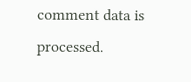comment data is processed.